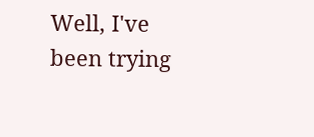Well, I've been trying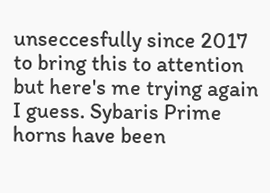unseccesfully since 2017 to bring this to attention but here's me trying again I guess. Sybaris Prime horns have been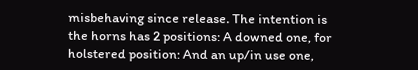misbehaving since release. The intention is the horns has 2 positions: A downed one, for holstered position: And an up/in use one,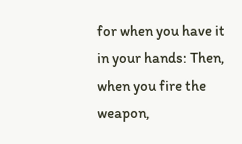for when you have it in your hands: Then, when you fire the weapon,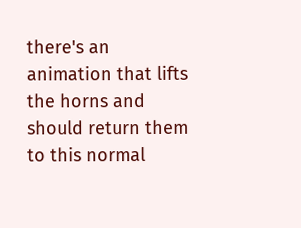there's an animation that lifts the horns and should return them to this normal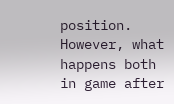position. However, what happens both in game after